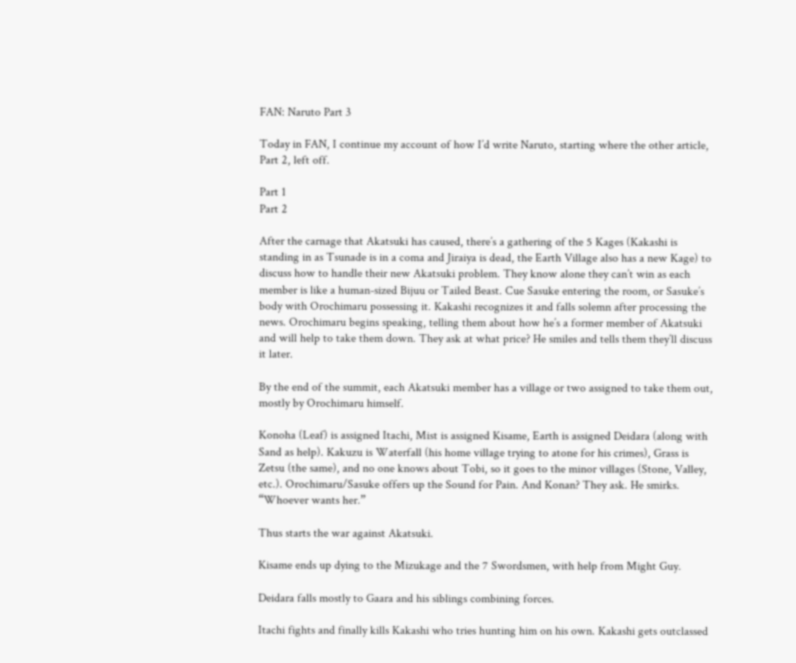FAN: Naruto Part 3

Today in FAN, I continue my account of how I’d write Naruto, starting where the other article, Part 2, left off.

Part 1
Part 2

After the carnage that Akatsuki has caused, there’s a gathering of the 5 Kages (Kakashi is standing in as Tsunade is in a coma and Jiraiya is dead, the Earth Village also has a new Kage) to discuss how to handle their new Akatsuki problem. They know alone they can’t win as each member is like a human-sized Bijuu or Tailed Beast. Cue Sasuke entering the room, or Sasuke’s body with Orochimaru possessing it. Kakashi recognizes it and falls solemn after processing the news. Orochimaru begins speaking, telling them about how he’s a former member of Akatsuki and will help to take them down. They ask at what price? He smiles and tells them they’ll discuss it later.

By the end of the summit, each Akatsuki member has a village or two assigned to take them out, mostly by Orochimaru himself.

Konoha (Leaf) is assigned Itachi, Mist is assigned Kisame, Earth is assigned Deidara (along with Sand as help). Kakuzu is Waterfall (his home village trying to atone for his crimes), Grass is Zetsu (the same), and no one knows about Tobi, so it goes to the minor villages (Stone, Valley, etc.). Orochimaru/Sasuke offers up the Sound for Pain. And Konan? They ask. He smirks. “Whoever wants her.”

Thus starts the war against Akatsuki.

Kisame ends up dying to the Mizukage and the 7 Swordsmen, with help from Might Guy.

Deidara falls mostly to Gaara and his siblings combining forces.

Itachi fights and finally kills Kakashi who tries hunting him on his own. Kakashi gets outclassed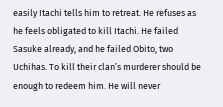easily Itachi tells him to retreat. He refuses as he feels obligated to kill Itachi. He failed Sasuke already, and he failed Obito, two Uchihas. To kill their clan’s murderer should be enough to redeem him. He will never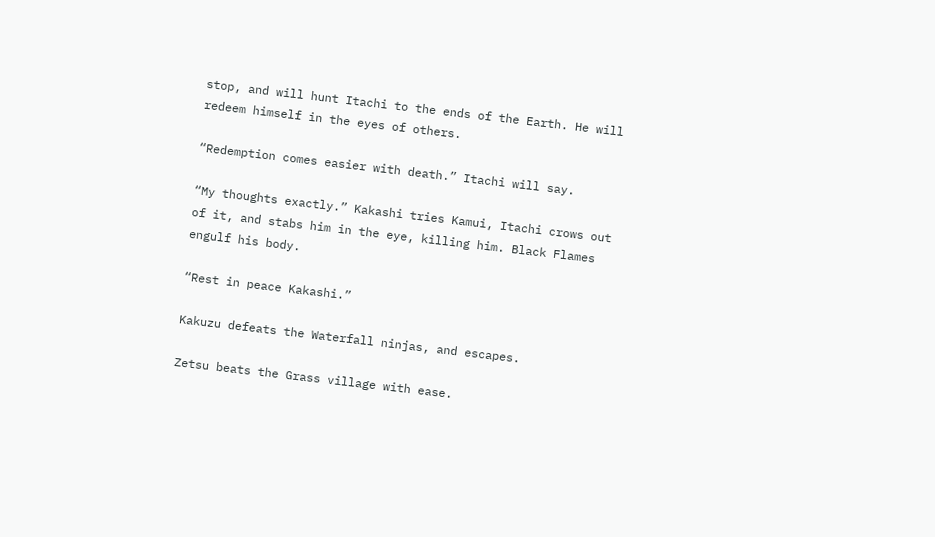stop, and will hunt Itachi to the ends of the Earth. He will redeem himself in the eyes of others.

“Redemption comes easier with death.” Itachi will say.

“My thoughts exactly.” Kakashi tries Kamui, Itachi crows out of it, and stabs him in the eye, killing him. Black Flames engulf his body.

“Rest in peace Kakashi.”

Kakuzu defeats the Waterfall ninjas, and escapes.

Zetsu beats the Grass village with ease.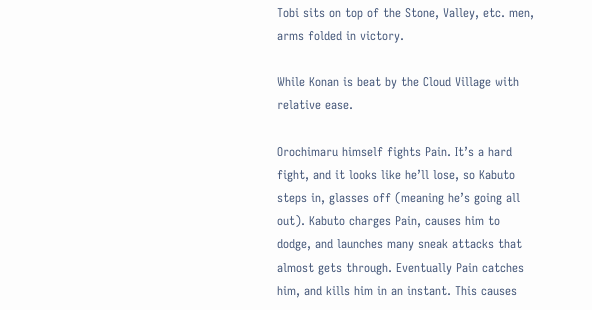Tobi sits on top of the Stone, Valley, etc. men, arms folded in victory.

While Konan is beat by the Cloud Village with relative ease.

Orochimaru himself fights Pain. It’s a hard fight, and it looks like he’ll lose, so Kabuto steps in, glasses off (meaning he’s going all out). Kabuto charges Pain, causes him to dodge, and launches many sneak attacks that almost gets through. Eventually Pain catches him, and kills him in an instant. This causes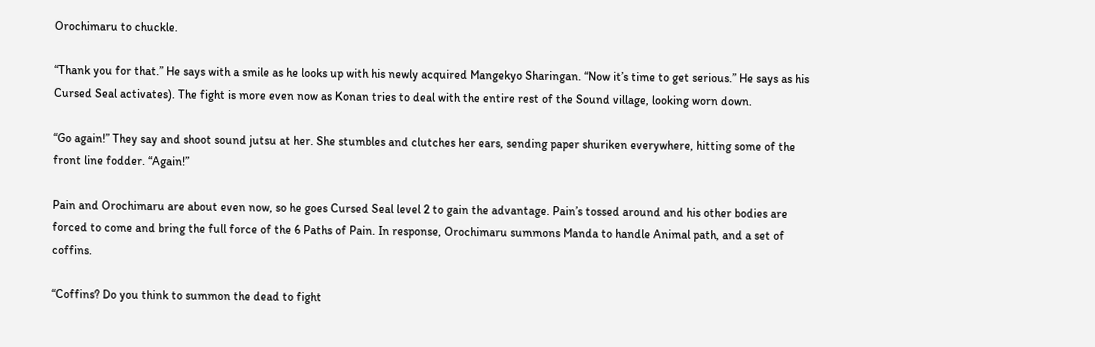Orochimaru to chuckle.

“Thank you for that.” He says with a smile as he looks up with his newly acquired Mangekyo Sharingan. “Now it’s time to get serious.” He says as his Cursed Seal activates). The fight is more even now as Konan tries to deal with the entire rest of the Sound village, looking worn down.

“Go again!” They say and shoot sound jutsu at her. She stumbles and clutches her ears, sending paper shuriken everywhere, hitting some of the front line fodder. “Again!”

Pain and Orochimaru are about even now, so he goes Cursed Seal level 2 to gain the advantage. Pain’s tossed around and his other bodies are forced to come and bring the full force of the 6 Paths of Pain. In response, Orochimaru summons Manda to handle Animal path, and a set of coffins.

“Coffins? Do you think to summon the dead to fight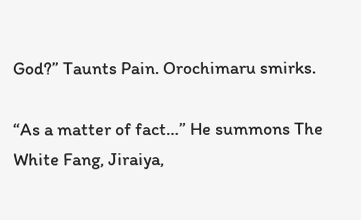God?” Taunts Pain. Orochimaru smirks.

“As a matter of fact…” He summons The White Fang, Jiraiya,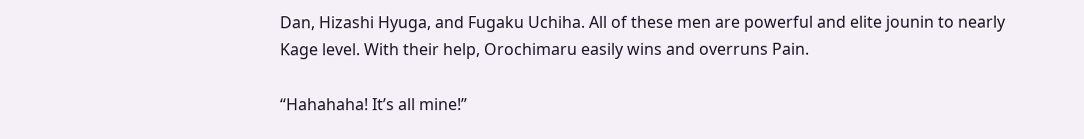Dan, Hizashi Hyuga, and Fugaku Uchiha. All of these men are powerful and elite jounin to nearly Kage level. With their help, Orochimaru easily wins and overruns Pain.

“Hahahaha! It’s all mine!”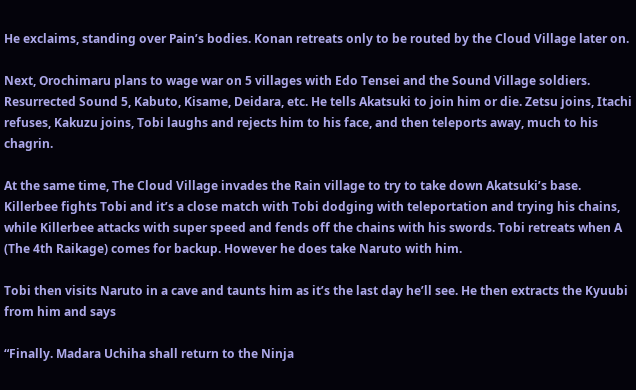He exclaims, standing over Pain’s bodies. Konan retreats only to be routed by the Cloud Village later on.

Next, Orochimaru plans to wage war on 5 villages with Edo Tensei and the Sound Village soldiers. Resurrected Sound 5, Kabuto, Kisame, Deidara, etc. He tells Akatsuki to join him or die. Zetsu joins, Itachi refuses, Kakuzu joins, Tobi laughs and rejects him to his face, and then teleports away, much to his chagrin.

At the same time, The Cloud Village invades the Rain village to try to take down Akatsuki’s base. Killerbee fights Tobi and it’s a close match with Tobi dodging with teleportation and trying his chains, while Killerbee attacks with super speed and fends off the chains with his swords. Tobi retreats when A (The 4th Raikage) comes for backup. However he does take Naruto with him.

Tobi then visits Naruto in a cave and taunts him as it’s the last day he’ll see. He then extracts the Kyuubi from him and says

“Finally. Madara Uchiha shall return to the Ninja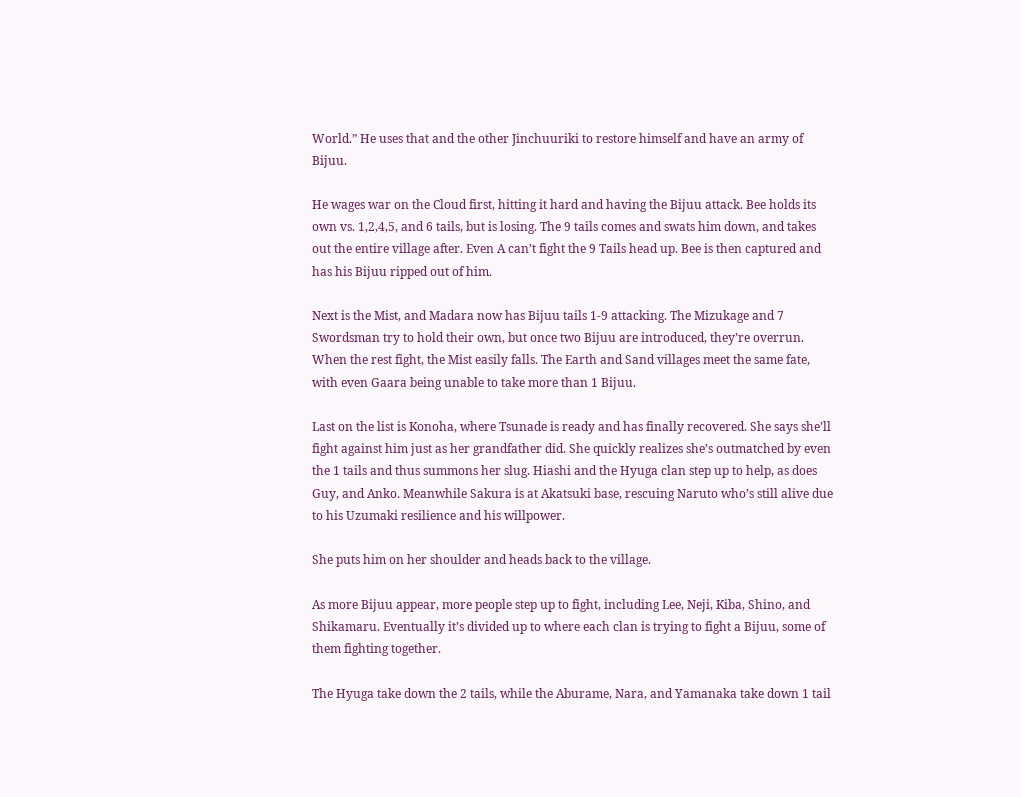World.” He uses that and the other Jinchuuriki to restore himself and have an army of Bijuu.

He wages war on the Cloud first, hitting it hard and having the Bijuu attack. Bee holds its own vs. 1,2,4,5, and 6 tails, but is losing. The 9 tails comes and swats him down, and takes out the entire village after. Even A can’t fight the 9 Tails head up. Bee is then captured and has his Bijuu ripped out of him.

Next is the Mist, and Madara now has Bijuu tails 1-9 attacking. The Mizukage and 7 Swordsman try to hold their own, but once two Bijuu are introduced, they’re overrun. When the rest fight, the Mist easily falls. The Earth and Sand villages meet the same fate, with even Gaara being unable to take more than 1 Bijuu.

Last on the list is Konoha, where Tsunade is ready and has finally recovered. She says she’ll fight against him just as her grandfather did. She quickly realizes she’s outmatched by even the 1 tails and thus summons her slug. Hiashi and the Hyuga clan step up to help, as does Guy, and Anko. Meanwhile Sakura is at Akatsuki base, rescuing Naruto who’s still alive due to his Uzumaki resilience and his willpower.

She puts him on her shoulder and heads back to the village.

As more Bijuu appear, more people step up to fight, including Lee, Neji, Kiba, Shino, and Shikamaru. Eventually it’s divided up to where each clan is trying to fight a Bijuu, some of them fighting together.

The Hyuga take down the 2 tails, while the Aburame, Nara, and Yamanaka take down 1 tail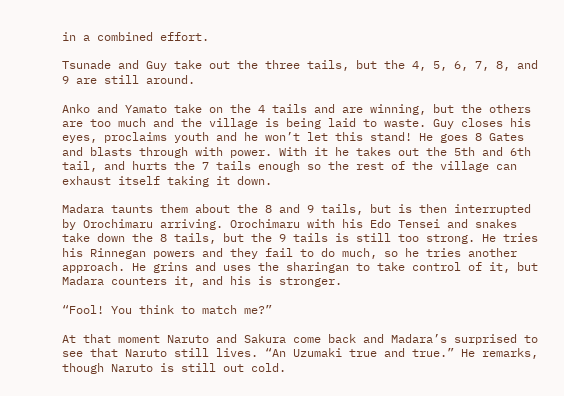in a combined effort.

Tsunade and Guy take out the three tails, but the 4, 5, 6, 7, 8, and 9 are still around.

Anko and Yamato take on the 4 tails and are winning, but the others are too much and the village is being laid to waste. Guy closes his eyes, proclaims youth and he won’t let this stand! He goes 8 Gates and blasts through with power. With it he takes out the 5th and 6th tail, and hurts the 7 tails enough so the rest of the village can exhaust itself taking it down.

Madara taunts them about the 8 and 9 tails, but is then interrupted by Orochimaru arriving. Orochimaru with his Edo Tensei and snakes take down the 8 tails, but the 9 tails is still too strong. He tries his Rinnegan powers and they fail to do much, so he tries another approach. He grins and uses the sharingan to take control of it, but Madara counters it, and his is stronger.

“Fool! You think to match me?”

At that moment Naruto and Sakura come back and Madara’s surprised to see that Naruto still lives. “An Uzumaki true and true.” He remarks, though Naruto is still out cold.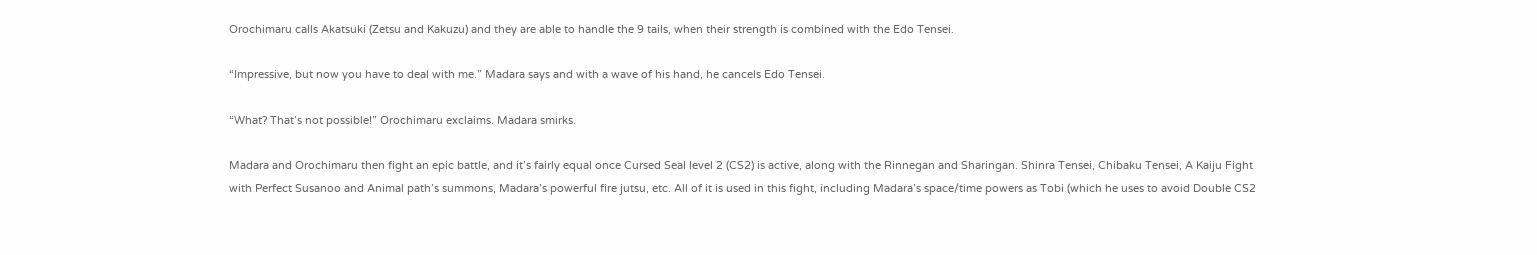Orochimaru calls Akatsuki (Zetsu and Kakuzu) and they are able to handle the 9 tails, when their strength is combined with the Edo Tensei.

“Impressive, but now you have to deal with me.” Madara says and with a wave of his hand, he cancels Edo Tensei.

“What? That’s not possible!” Orochimaru exclaims. Madara smirks.

Madara and Orochimaru then fight an epic battle, and it’s fairly equal once Cursed Seal level 2 (CS2) is active, along with the Rinnegan and Sharingan. Shinra Tensei, Chibaku Tensei, A Kaiju Fight with Perfect Susanoo and Animal path’s summons, Madara’s powerful fire jutsu, etc. All of it is used in this fight, including Madara’s space/time powers as Tobi (which he uses to avoid Double CS2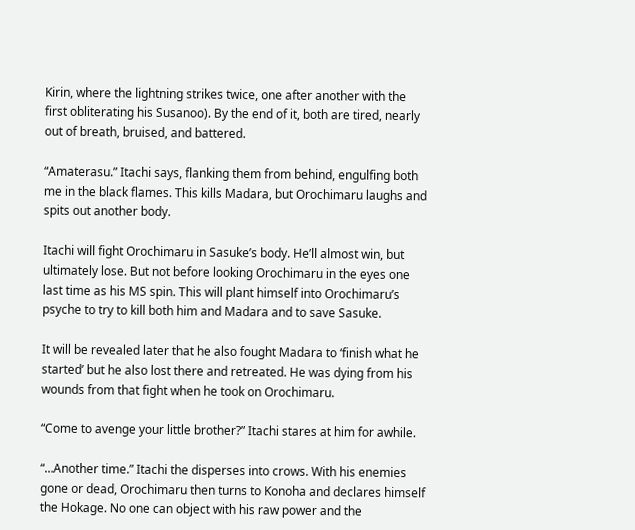Kirin, where the lightning strikes twice, one after another with the first obliterating his Susanoo). By the end of it, both are tired, nearly out of breath, bruised, and battered.

“Amaterasu.” Itachi says, flanking them from behind, engulfing both me in the black flames. This kills Madara, but Orochimaru laughs and spits out another body.

Itachi will fight Orochimaru in Sasuke’s body. He’ll almost win, but ultimately lose. But not before looking Orochimaru in the eyes one last time as his MS spin. This will plant himself into Orochimaru’s psyche to try to kill both him and Madara and to save Sasuke.

It will be revealed later that he also fought Madara to ‘finish what he started’ but he also lost there and retreated. He was dying from his wounds from that fight when he took on Orochimaru.

“Come to avenge your little brother?” Itachi stares at him for awhile.

“…Another time.” Itachi the disperses into crows. With his enemies gone or dead, Orochimaru then turns to Konoha and declares himself the Hokage. No one can object with his raw power and the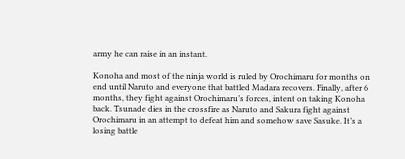army he can raise in an instant.

Konoha and most of the ninja world is ruled by Orochimaru for months on end until Naruto and everyone that battled Madara recovers. Finally, after 6 months, they fight against Orochimaru’s forces, intent on taking Konoha back. Tsunade dies in the crossfire as Naruto and Sakura fight against Orochimaru in an attempt to defeat him and somehow save Sasuke. It’s a losing battle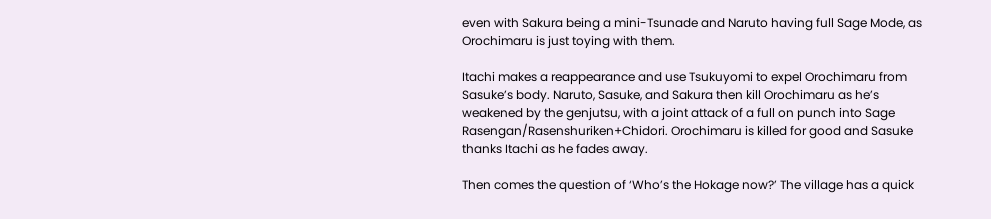even with Sakura being a mini-Tsunade and Naruto having full Sage Mode, as Orochimaru is just toying with them.

Itachi makes a reappearance and use Tsukuyomi to expel Orochimaru from Sasuke’s body. Naruto, Sasuke, and Sakura then kill Orochimaru as he’s weakened by the genjutsu, with a joint attack of a full on punch into Sage Rasengan/Rasenshuriken+Chidori. Orochimaru is killed for good and Sasuke thanks Itachi as he fades away.

Then comes the question of ‘Who’s the Hokage now?’ The village has a quick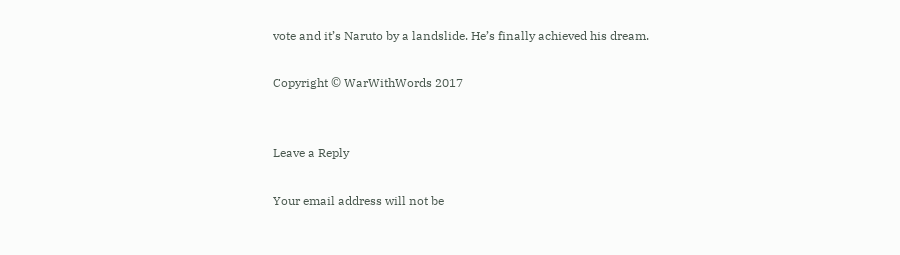vote and it’s Naruto by a landslide. He’s finally achieved his dream.

Copyright © WarWithWords 2017


Leave a Reply

Your email address will not be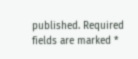published. Required fields are marked *